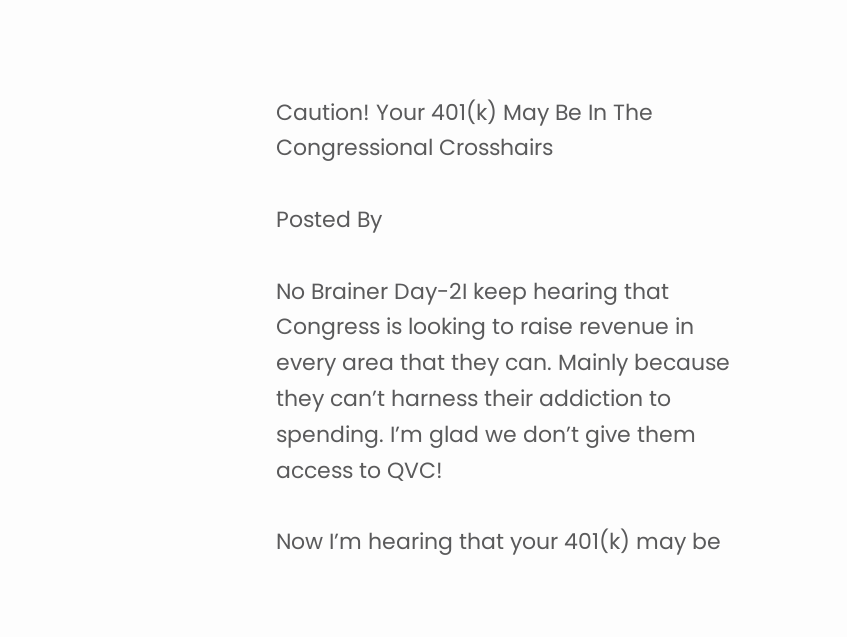Caution! Your 401(k) May Be In The Congressional Crosshairs

Posted By

No Brainer Day-2I keep hearing that Congress is looking to raise revenue in every area that they can. Mainly because they can’t harness their addiction to spending. I’m glad we don’t give them access to QVC!

Now I’m hearing that your 401(k) may be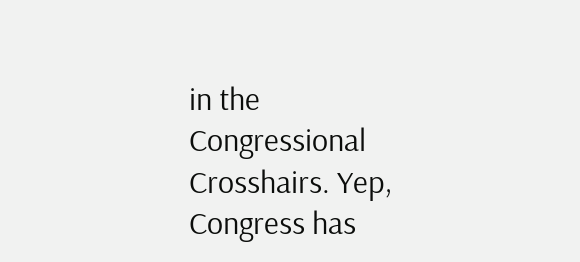in the Congressional Crosshairs. Yep, Congress has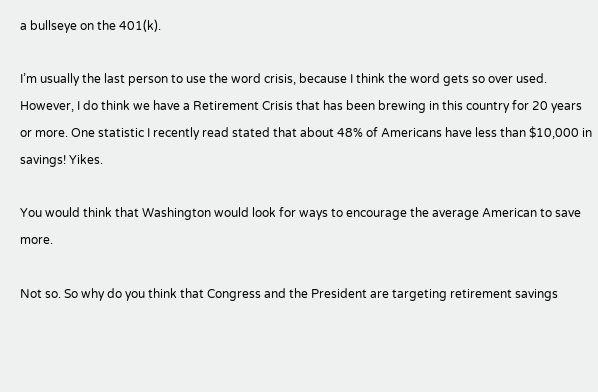a bullseye on the 401(k).

I’m usually the last person to use the word crisis, because I think the word gets so over used. However, I do think we have a Retirement Crisis that has been brewing in this country for 20 years or more. One statistic I recently read stated that about 48% of Americans have less than $10,000 in savings! Yikes.

You would think that Washington would look for ways to encourage the average American to save more.

Not so. So why do you think that Congress and the President are targeting retirement savings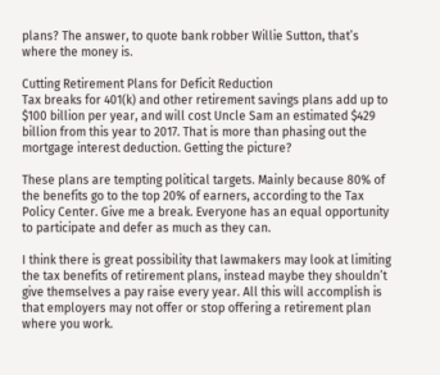plans? The answer, to quote bank robber Willie Sutton, that’s where the money is.

Cutting Retirement Plans for Deficit Reduction
Tax breaks for 401(k) and other retirement savings plans add up to $100 billion per year, and will cost Uncle Sam an estimated $429 billion from this year to 2017. That is more than phasing out the mortgage interest deduction. Getting the picture?

These plans are tempting political targets. Mainly because 80% of the benefits go to the top 20% of earners, according to the Tax Policy Center. Give me a break. Everyone has an equal opportunity to participate and defer as much as they can.

I think there is great possibility that lawmakers may look at limiting the tax benefits of retirement plans, instead maybe they shouldn’t give themselves a pay raise every year. All this will accomplish is that employers may not offer or stop offering a retirement plan where you work.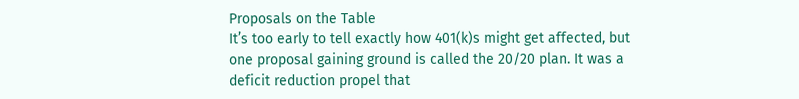Proposals on the Table
It’s too early to tell exactly how 401(k)s might get affected, but one proposal gaining ground is called the 20/20 plan. It was a deficit reduction propel that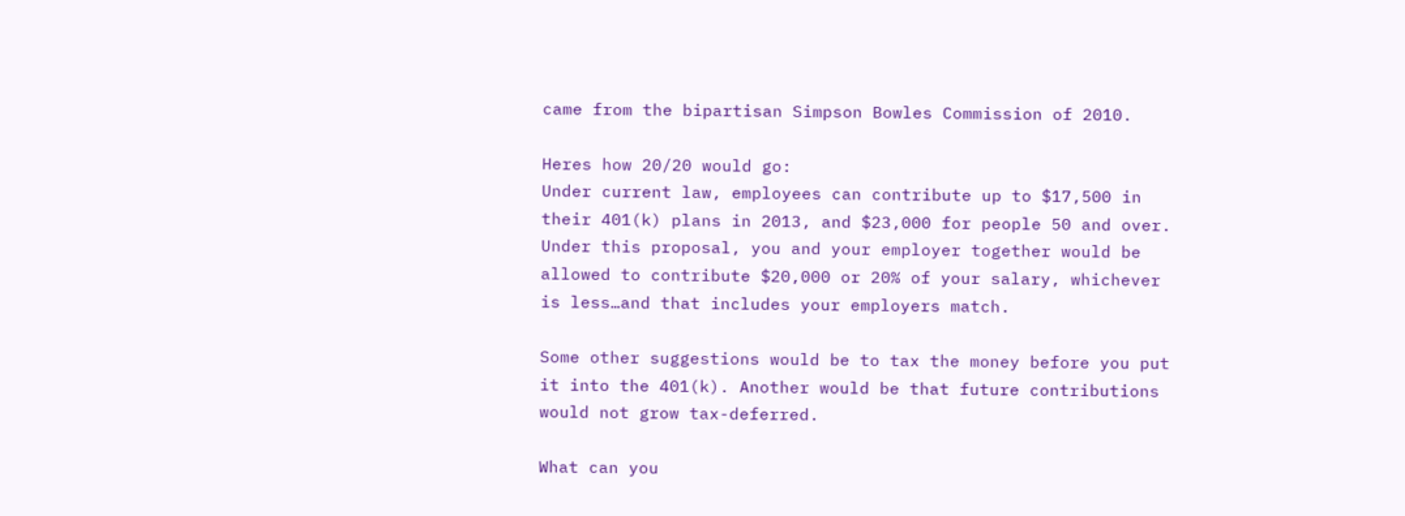came from the bipartisan Simpson Bowles Commission of 2010.

Heres how 20/20 would go:
Under current law, employees can contribute up to $17,500 in their 401(k) plans in 2013, and $23,000 for people 50 and over. Under this proposal, you and your employer together would be allowed to contribute $20,000 or 20% of your salary, whichever is less…and that includes your employers match.

Some other suggestions would be to tax the money before you put it into the 401(k). Another would be that future contributions would not grow tax-deferred.

What can you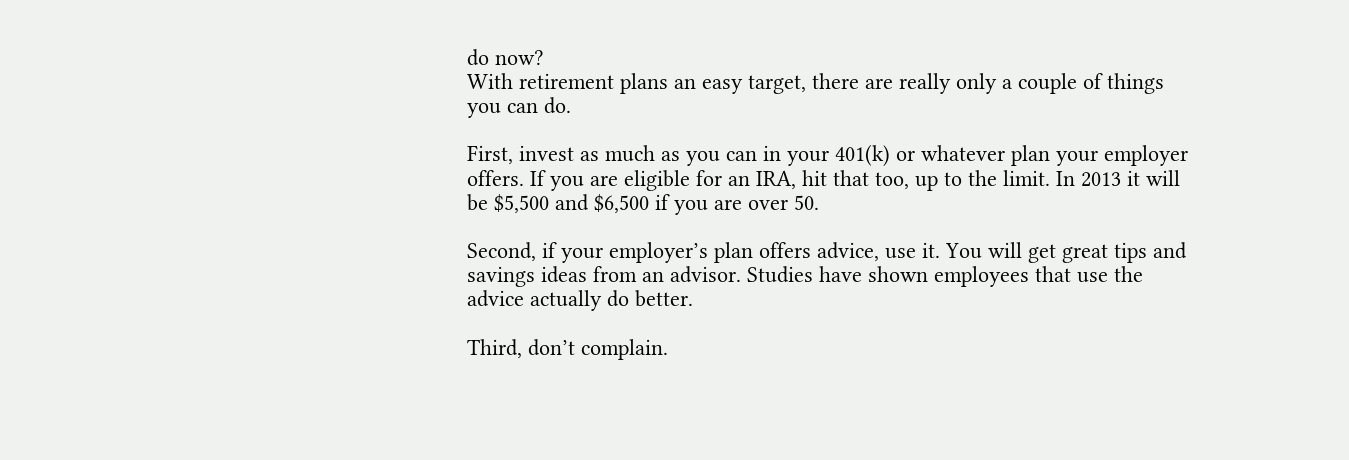do now?
With retirement plans an easy target, there are really only a couple of things you can do.

First, invest as much as you can in your 401(k) or whatever plan your employer offers. If you are eligible for an IRA, hit that too, up to the limit. In 2013 it will be $5,500 and $6,500 if you are over 50.

Second, if your employer’s plan offers advice, use it. You will get great tips and savings ideas from an advisor. Studies have shown employees that use the advice actually do better.

Third, don’t complain.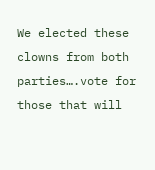We elected these clowns from both parties….vote for those that will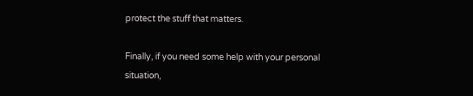protect the stuff that matters.

Finally, if you need some help with your personal situation,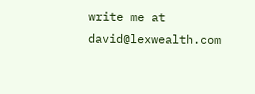write me at david@lexwealth.com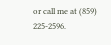or call me at (859) 225-2596.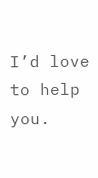I’d love to help you.